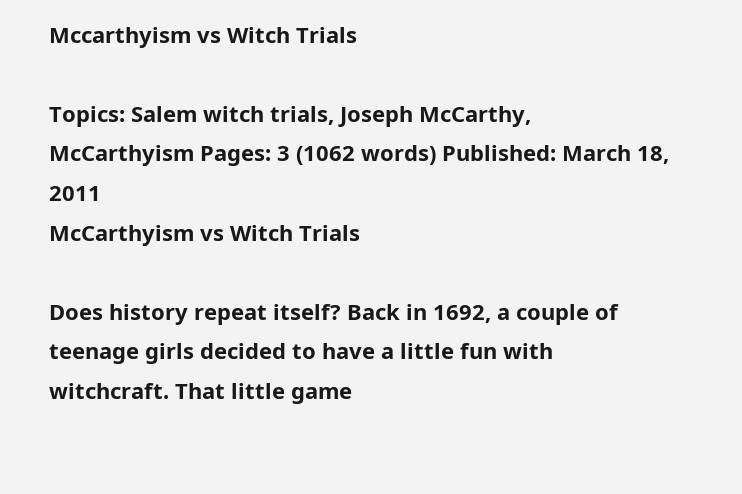Mccarthyism vs Witch Trials

Topics: Salem witch trials, Joseph McCarthy, McCarthyism Pages: 3 (1062 words) Published: March 18, 2011
McCarthyism vs Witch Trials

Does history repeat itself? Back in 1692, a couple of teenage girls decided to have a little fun with witchcraft. That little game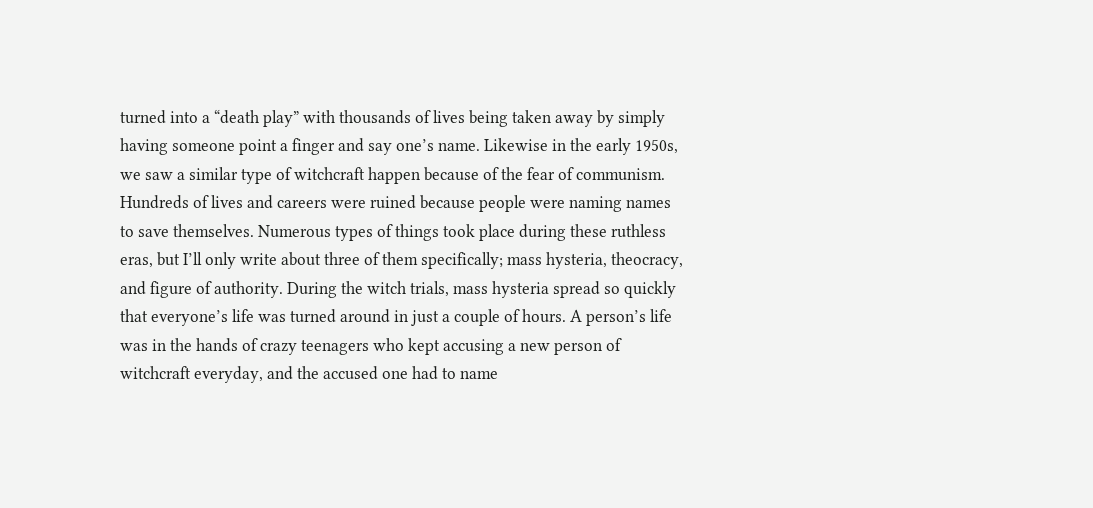turned into a “death play” with thousands of lives being taken away by simply having someone point a finger and say one’s name. Likewise in the early 1950s, we saw a similar type of witchcraft happen because of the fear of communism. Hundreds of lives and careers were ruined because people were naming names to save themselves. Numerous types of things took place during these ruthless eras, but I’ll only write about three of them specifically; mass hysteria, theocracy, and figure of authority. During the witch trials, mass hysteria spread so quickly that everyone’s life was turned around in just a couple of hours. A person’s life was in the hands of crazy teenagers who kept accusing a new person of witchcraft everyday, and the accused one had to name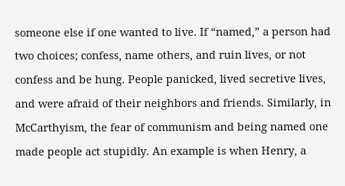someone else if one wanted to live. If “named,” a person had two choices; confess, name others, and ruin lives, or not confess and be hung. People panicked, lived secretive lives, and were afraid of their neighbors and friends. Similarly, in McCarthyism, the fear of communism and being named one made people act stupidly. An example is when Henry, a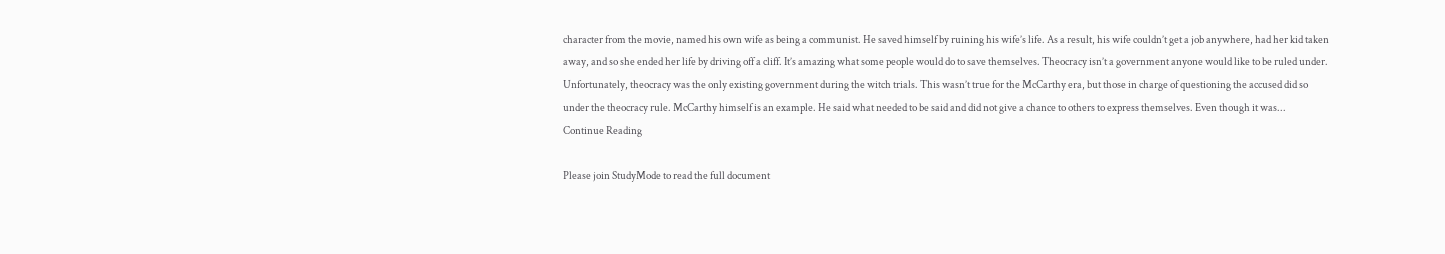character from the movie, named his own wife as being a communist. He saved himself by ruining his wife’s life. As a result, his wife couldn’t get a job anywhere, had her kid taken away, and so she ended her life by driving off a cliff. It’s amazing what some people would do to save themselves. Theocracy isn’t a government anyone would like to be ruled under. Unfortunately, theocracy was the only existing government during the witch trials. This wasn’t true for the McCarthy era, but those in charge of questioning the accused did so under the theocracy rule. McCarthy himself is an example. He said what needed to be said and did not give a chance to others to express themselves. Even though it was...
Continue Reading

Please join StudyMode to read the full document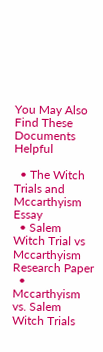You May Also Find These Documents Helpful

  • The Witch Trials and Mccarthyism Essay
  • Salem Witch Trial vs Mccarthyism Research Paper
  • Mccarthyism vs. Salem Witch Trials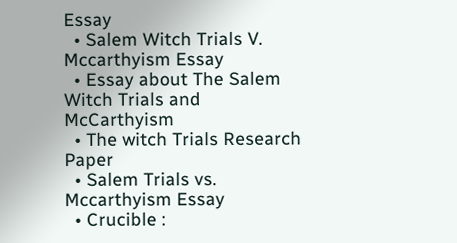Essay
  • Salem Witch Trials V. Mccarthyism Essay
  • Essay about The Salem Witch Trials and McCarthyism
  • The witch Trials Research Paper
  • Salem Trials vs. Mccarthyism Essay
  • Crucible :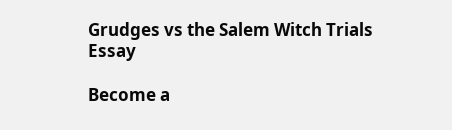Grudges vs the Salem Witch Trials Essay

Become a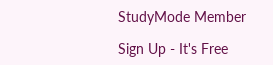StudyMode Member

Sign Up - It's Free